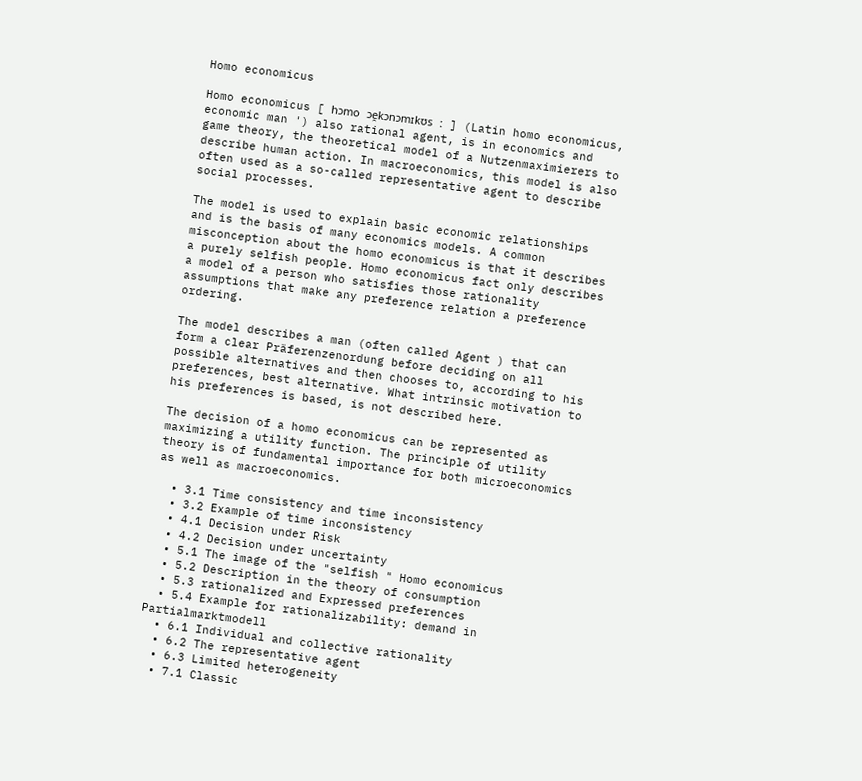Homo economicus

Homo economicus [ hɔmo ɔe̯kɔnɔmɪkʊs ː ] (Latin homo economicus, economic man ') also rational agent, is in economics and game theory, the theoretical model of a Nutzenmaximierers to describe human action. In macroeconomics, this model is also often used as a so-called representative agent to describe social processes.

The model is used to explain basic economic relationships and is the basis of many economics models. A common misconception about the homo economicus is that it describes a purely selfish people. Homo economicus fact only describes a model of a person who satisfies those rationality assumptions that make any preference relation a preference ordering.

The model describes a man (often called Agent ) that can form a clear Präferenzenordung before deciding on all possible alternatives and then chooses to, according to his preferences, best alternative. What intrinsic motivation to his preferences is based, is not described here.

The decision of a homo economicus can be represented as maximizing a utility function. The principle of utility theory is of fundamental importance for both microeconomics as well as macroeconomics.

  • 3.1 Time consistency and time inconsistency
  • 3.2 Example of time inconsistency
  • 4.1 Decision under Risk
  • 4.2 Decision under uncertainty
  • 5.1 The image of the "selfish " Homo economicus
  • 5.2 Description in the theory of consumption
  • 5.3 rationalized and Expressed preferences
  • 5.4 Example for rationalizability: demand in Partialmarktmodell
  • 6.1 Individual and collective rationality
  • 6.2 The representative agent
  • 6.3 Limited heterogeneity
  • 7.1 Classic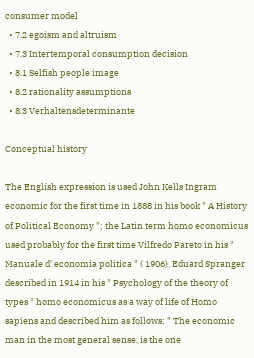consumer model
  • 7.2 egoism and altruism
  • 7.3 Intertemporal consumption decision
  • 8.1 Selfish people image
  • 8.2 rationality assumptions
  • 8.3 Verhaltensdeterminante

Conceptual history

The English expression is used John Kells Ingram economic for the first time in 1888 in his book " A History of Political Economy "; the Latin term homo economicus used probably for the first time Vilfredo Pareto in his " Manuale d' economia politica " ( 1906). Eduard Spranger described in 1914 in his " Psychology of the theory of types " homo economicus as a way of life of Homo sapiens and described him as follows: " The economic man in the most general sense, is the one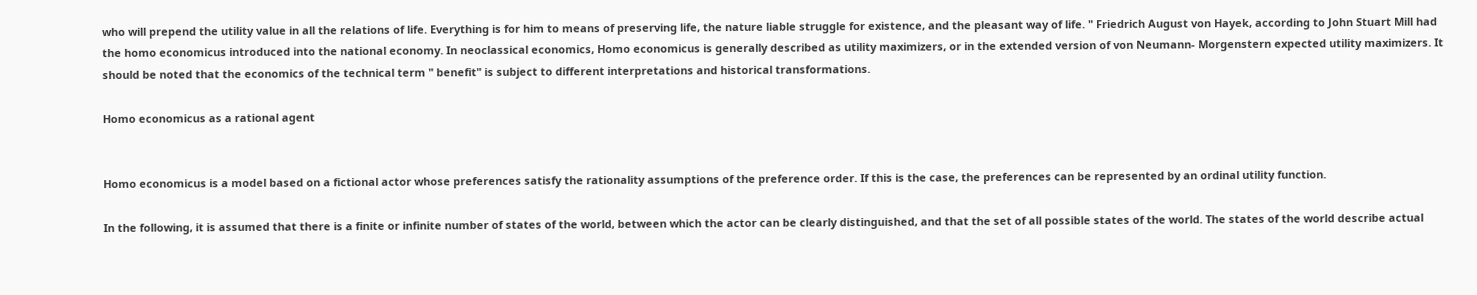who will prepend the utility value in all the relations of life. Everything is for him to means of preserving life, the nature liable struggle for existence, and the pleasant way of life. " Friedrich August von Hayek, according to John Stuart Mill had the homo economicus introduced into the national economy. In neoclassical economics, Homo economicus is generally described as utility maximizers, or in the extended version of von Neumann- Morgenstern expected utility maximizers. It should be noted that the economics of the technical term " benefit" is subject to different interpretations and historical transformations.

Homo economicus as a rational agent


Homo economicus is a model based on a fictional actor whose preferences satisfy the rationality assumptions of the preference order. If this is the case, the preferences can be represented by an ordinal utility function.

In the following, it is assumed that there is a finite or infinite number of states of the world, between which the actor can be clearly distinguished, and that the set of all possible states of the world. The states of the world describe actual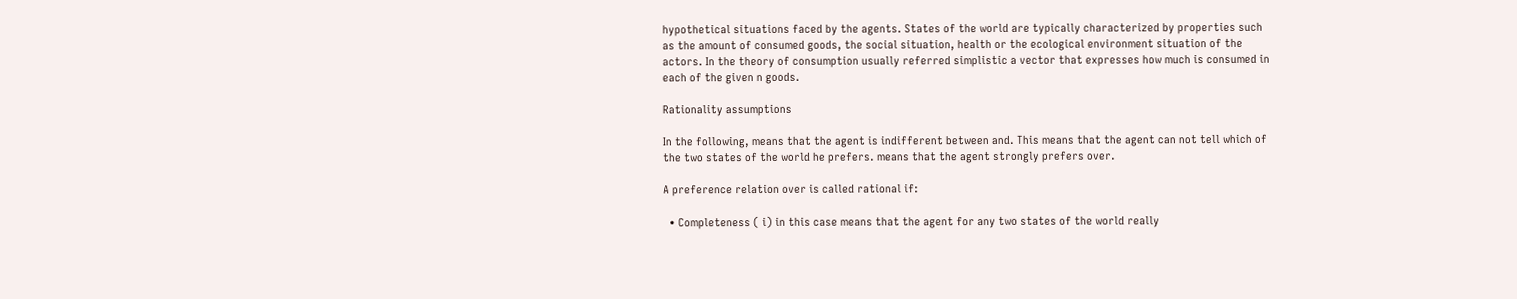hypothetical situations faced by the agents. States of the world are typically characterized by properties such as the amount of consumed goods, the social situation, health or the ecological environment situation of the actors. In the theory of consumption usually referred simplistic a vector that expresses how much is consumed in each of the given n goods.

Rationality assumptions

In the following, means that the agent is indifferent between and. This means that the agent can not tell which of the two states of the world he prefers. means that the agent strongly prefers over.

A preference relation over is called rational if:

  • Completeness ( i) in this case means that the agent for any two states of the world really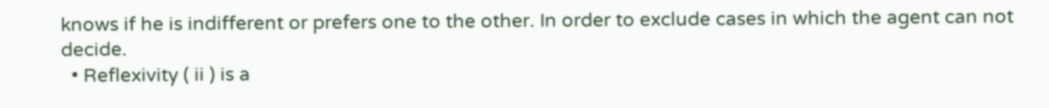knows if he is indifferent or prefers one to the other. In order to exclude cases in which the agent can not decide.
  • Reflexivity ( ii ) is a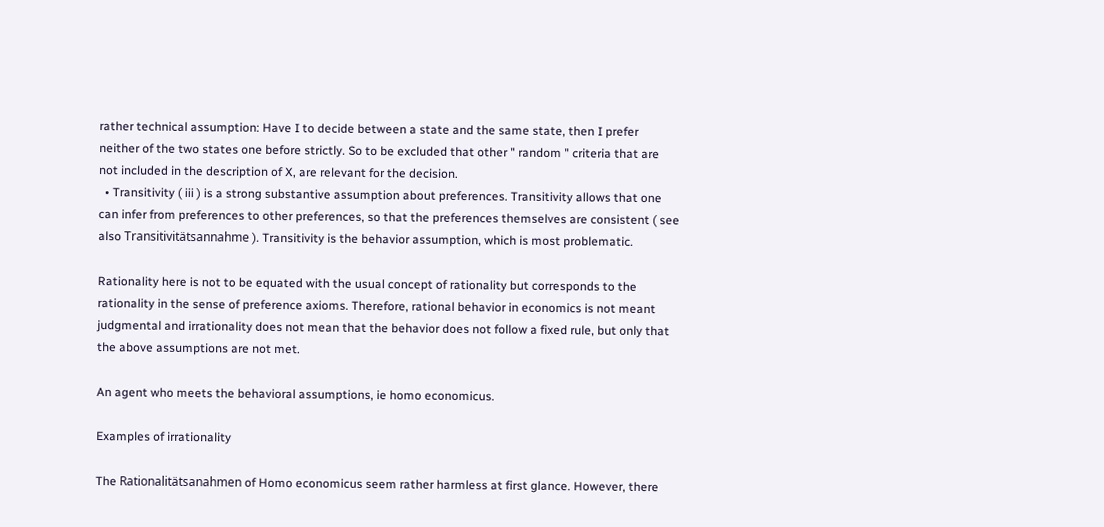rather technical assumption: Have I to decide between a state and the same state, then I prefer neither of the two states one before strictly. So to be excluded that other " random " criteria that are not included in the description of X, are relevant for the decision.
  • Transitivity ( iii ) is a strong substantive assumption about preferences. Transitivity allows that one can infer from preferences to other preferences, so that the preferences themselves are consistent ( see also Transitivitätsannahme ). Transitivity is the behavior assumption, which is most problematic.

Rationality here is not to be equated with the usual concept of rationality but corresponds to the rationality in the sense of preference axioms. Therefore, rational behavior in economics is not meant judgmental and irrationality does not mean that the behavior does not follow a fixed rule, but only that the above assumptions are not met.

An agent who meets the behavioral assumptions, ie homo economicus.

Examples of irrationality

The Rationalitätsanahmen of Homo economicus seem rather harmless at first glance. However, there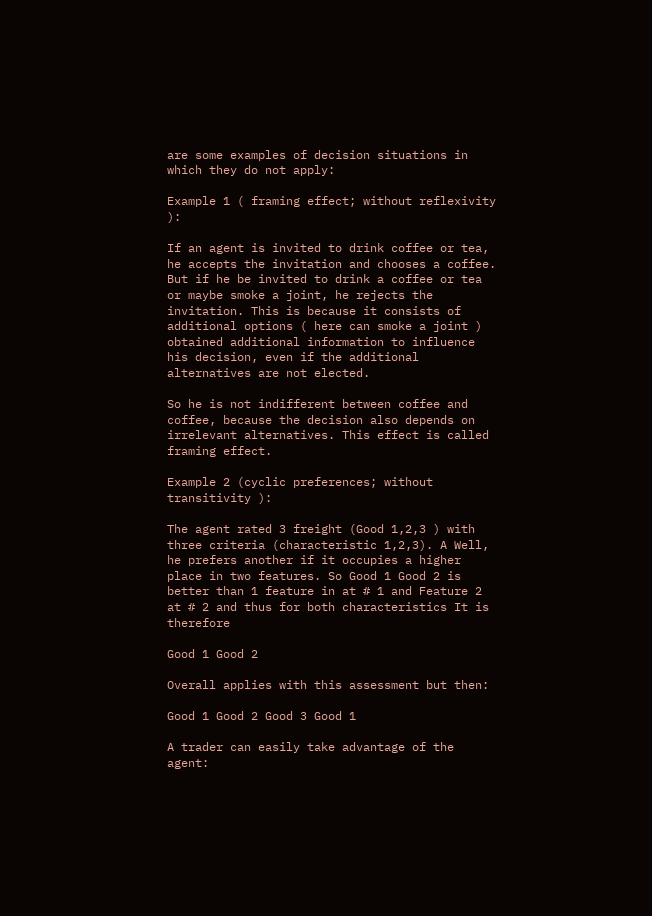are some examples of decision situations in which they do not apply:

Example 1 ( framing effect; without reflexivity ):

If an agent is invited to drink coffee or tea, he accepts the invitation and chooses a coffee. But if he be invited to drink a coffee or tea or maybe smoke a joint, he rejects the invitation. This is because it consists of additional options ( here can smoke a joint ) obtained additional information to influence his decision, even if the additional alternatives are not elected.

So he is not indifferent between coffee and coffee, because the decision also depends on irrelevant alternatives. This effect is called framing effect.

Example 2 (cyclic preferences; without transitivity ):

The agent rated 3 freight (Good 1,2,3 ) with three criteria (characteristic 1,2,3). A Well, he prefers another if it occupies a higher place in two features. So Good 1 Good 2 is better than 1 feature in at # 1 and Feature 2 at # 2 and thus for both characteristics It is therefore

Good 1 Good 2

Overall applies with this assessment but then:

Good 1 Good 2 Good 3 Good 1

A trader can easily take advantage of the agent: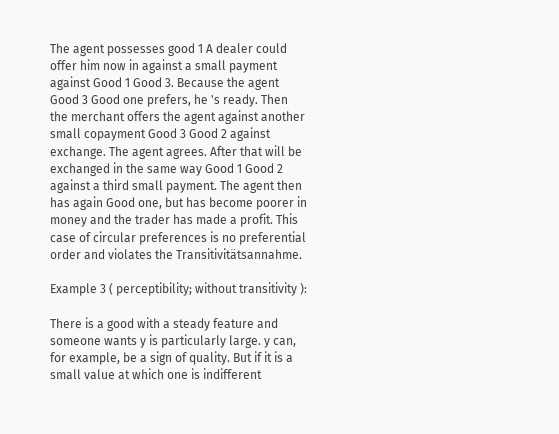The agent possesses good 1 A dealer could offer him now in against a small payment against Good 1 Good 3. Because the agent Good 3 Good one prefers, he 's ready. Then the merchant offers the agent against another small copayment Good 3 Good 2 against exchange. The agent agrees. After that will be exchanged in the same way Good 1 Good 2 against a third small payment. The agent then has again Good one, but has become poorer in money and the trader has made a profit. This case of circular preferences is no preferential order and violates the Transitivitätsannahme.

Example 3 ( perceptibility; without transitivity ):

There is a good with a steady feature and someone wants y is particularly large. y can, for example, be a sign of quality. But if it is a small value at which one is indifferent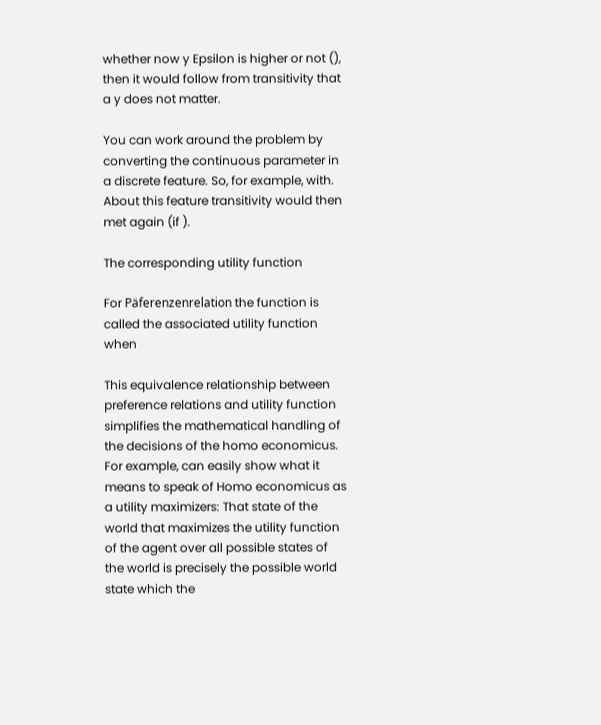whether now y Epsilon is higher or not (), then it would follow from transitivity that a y does not matter.

You can work around the problem by converting the continuous parameter in a discrete feature. So, for example, with. About this feature transitivity would then met again (if ).

The corresponding utility function

For Päferenzenrelation the function is called the associated utility function when

This equivalence relationship between preference relations and utility function simplifies the mathematical handling of the decisions of the homo economicus. For example, can easily show what it means to speak of Homo economicus as a utility maximizers: That state of the world that maximizes the utility function of the agent over all possible states of the world is precisely the possible world state which the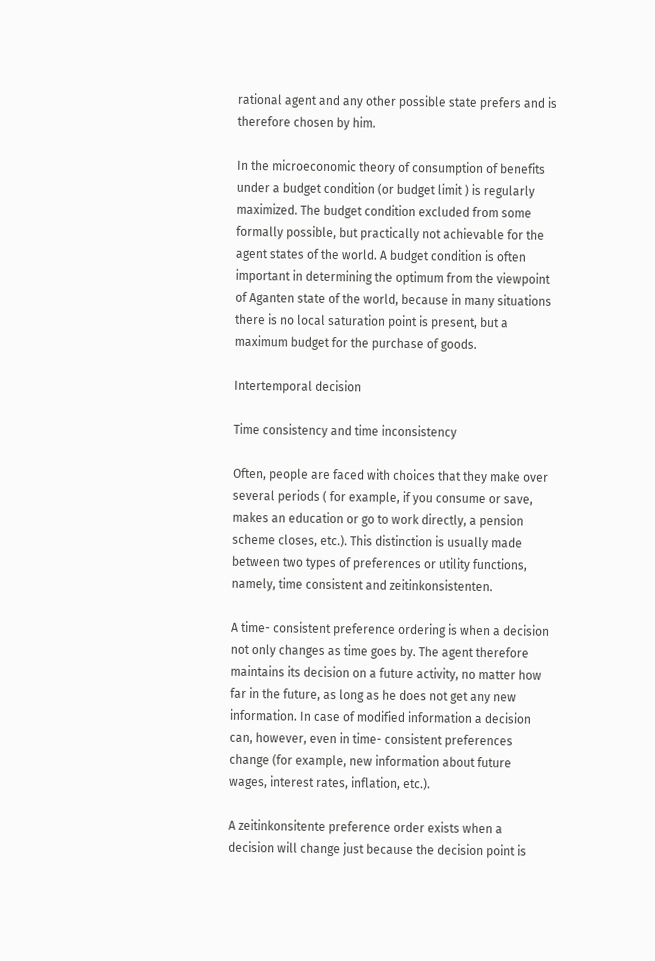rational agent and any other possible state prefers and is therefore chosen by him.

In the microeconomic theory of consumption of benefits under a budget condition (or budget limit ) is regularly maximized. The budget condition excluded from some formally possible, but practically not achievable for the agent states of the world. A budget condition is often important in determining the optimum from the viewpoint of Aganten state of the world, because in many situations there is no local saturation point is present, but a maximum budget for the purchase of goods.

Intertemporal decision

Time consistency and time inconsistency

Often, people are faced with choices that they make over several periods ( for example, if you consume or save, makes an education or go to work directly, a pension scheme closes, etc.). This distinction is usually made between two types of preferences or utility functions, namely, time consistent and zeitinkonsistenten.

A time- consistent preference ordering is when a decision not only changes as time goes by. The agent therefore maintains its decision on a future activity, no matter how far in the future, as long as he does not get any new information. In case of modified information a decision can, however, even in time- consistent preferences change (for example, new information about future wages, interest rates, inflation, etc.).

A zeitinkonsitente preference order exists when a decision will change just because the decision point is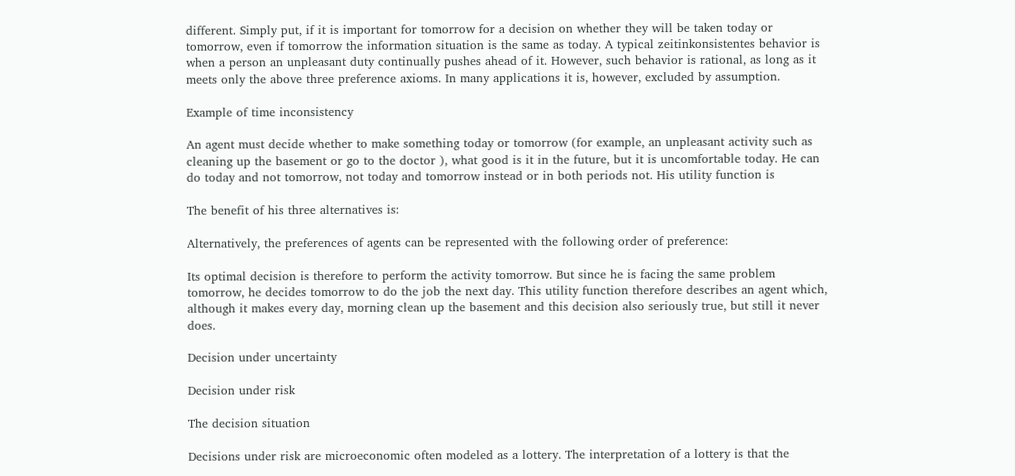different. Simply put, if it is important for tomorrow for a decision on whether they will be taken today or tomorrow, even if tomorrow the information situation is the same as today. A typical zeitinkonsistentes behavior is when a person an unpleasant duty continually pushes ahead of it. However, such behavior is rational, as long as it meets only the above three preference axioms. In many applications it is, however, excluded by assumption.

Example of time inconsistency

An agent must decide whether to make something today or tomorrow (for example, an unpleasant activity such as cleaning up the basement or go to the doctor ), what good is it in the future, but it is uncomfortable today. He can do today and not tomorrow, not today and tomorrow instead or in both periods not. His utility function is

The benefit of his three alternatives is:

Alternatively, the preferences of agents can be represented with the following order of preference:

Its optimal decision is therefore to perform the activity tomorrow. But since he is facing the same problem tomorrow, he decides tomorrow to do the job the next day. This utility function therefore describes an agent which, although it makes every day, morning clean up the basement and this decision also seriously true, but still it never does.

Decision under uncertainty

Decision under risk

The decision situation

Decisions under risk are microeconomic often modeled as a lottery. The interpretation of a lottery is that the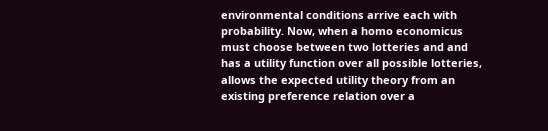environmental conditions arrive each with probability. Now, when a homo economicus must choose between two lotteries and and has a utility function over all possible lotteries, allows the expected utility theory from an existing preference relation over a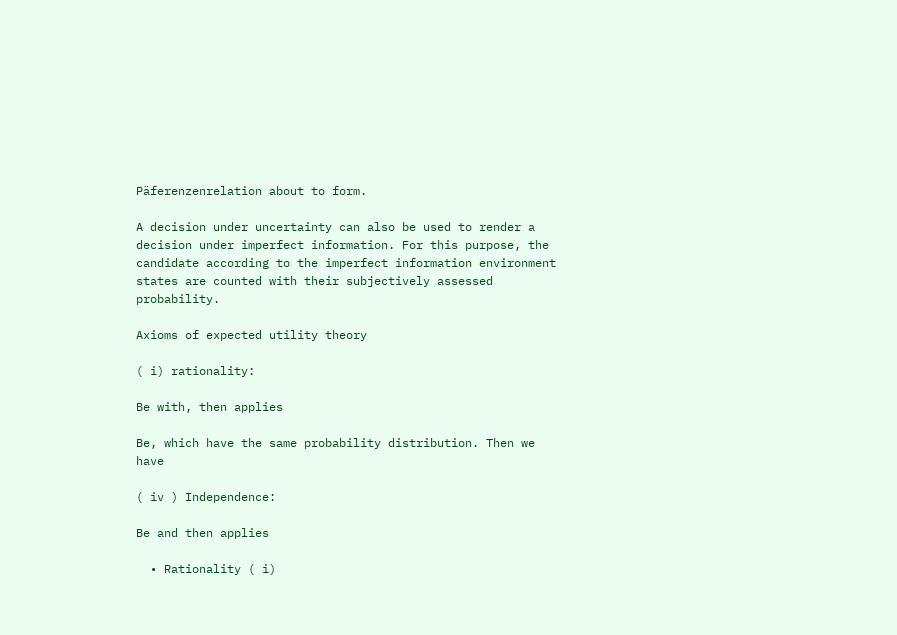Päferenzenrelation about to form.

A decision under uncertainty can also be used to render a decision under imperfect information. For this purpose, the candidate according to the imperfect information environment states are counted with their subjectively assessed probability.

Axioms of expected utility theory

( i) rationality:

Be with, then applies

Be, which have the same probability distribution. Then we have

( iv ) Independence:

Be and then applies

  • Rationality ( i)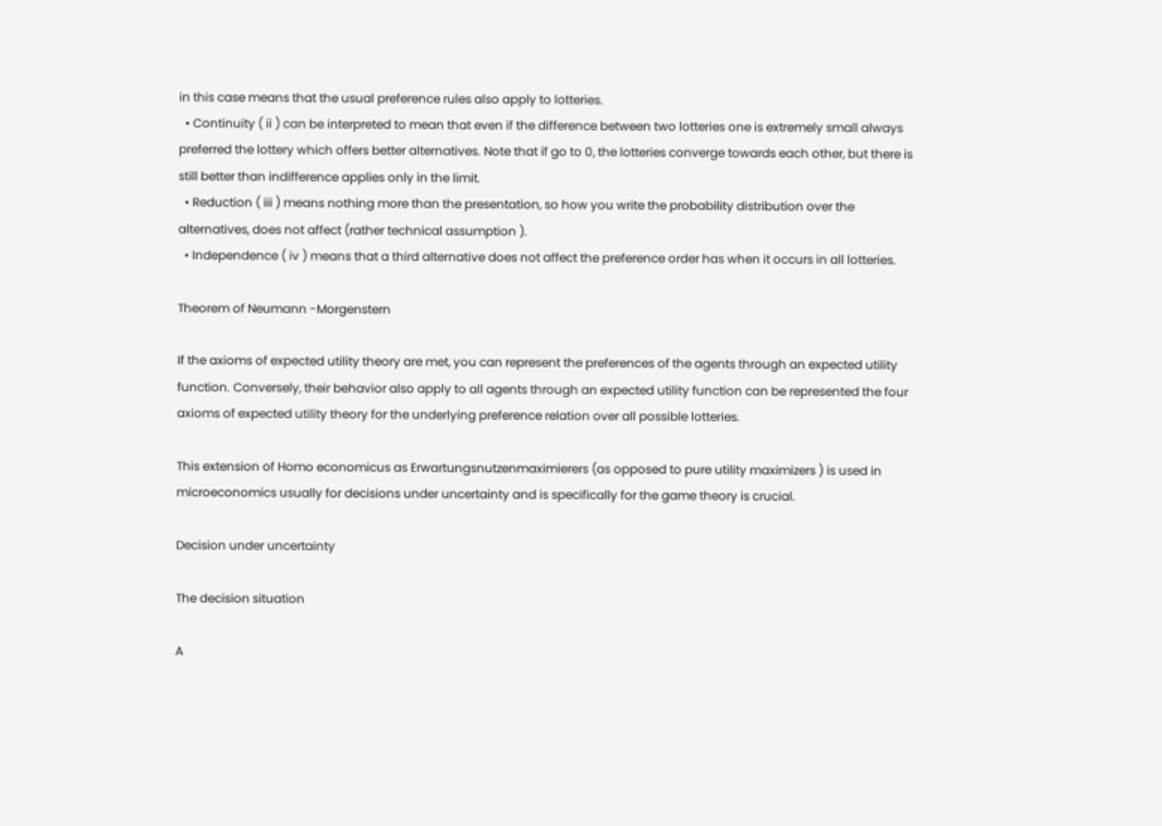in this case means that the usual preference rules also apply to lotteries.
  • Continuity ( ii ) can be interpreted to mean that even if the difference between two lotteries one is extremely small always preferred the lottery which offers better alternatives. Note that if go to 0, the lotteries converge towards each other, but there is still better than indifference applies only in the limit.
  • Reduction ( iii ) means nothing more than the presentation, so how you write the probability distribution over the alternatives, does not affect (rather technical assumption ).
  • Independence ( iv ) means that a third alternative does not affect the preference order has when it occurs in all lotteries.

Theorem of Neumann -Morgenstern

If the axioms of expected utility theory are met, you can represent the preferences of the agents through an expected utility function. Conversely, their behavior also apply to all agents through an expected utility function can be represented the four axioms of expected utility theory for the underlying preference relation over all possible lotteries.

This extension of Homo economicus as Erwartungsnutzenmaximierers (as opposed to pure utility maximizers ) is used in microeconomics usually for decisions under uncertainty and is specifically for the game theory is crucial.

Decision under uncertainty

The decision situation

A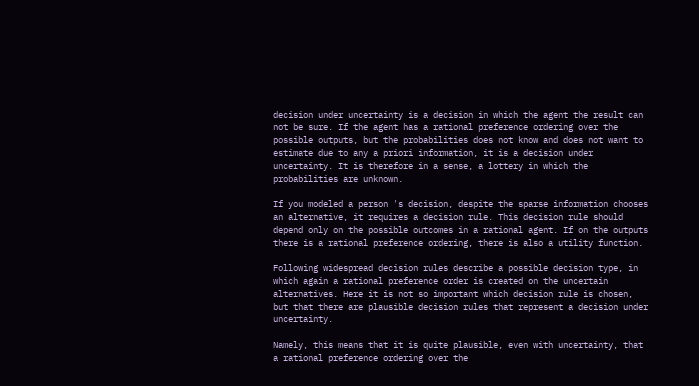decision under uncertainty is a decision in which the agent the result can not be sure. If the agent has a rational preference ordering over the possible outputs, but the probabilities does not know and does not want to estimate due to any a priori information, it is a decision under uncertainty. It is therefore in a sense, a lottery in which the probabilities are unknown.

If you modeled a person 's decision, despite the sparse information chooses an alternative, it requires a decision rule. This decision rule should depend only on the possible outcomes in a rational agent. If on the outputs there is a rational preference ordering, there is also a utility function.

Following widespread decision rules describe a possible decision type, in which again a rational preference order is created on the uncertain alternatives. Here it is not so important which decision rule is chosen, but that there are plausible decision rules that represent a decision under uncertainty.

Namely, this means that it is quite plausible, even with uncertainty, that a rational preference ordering over the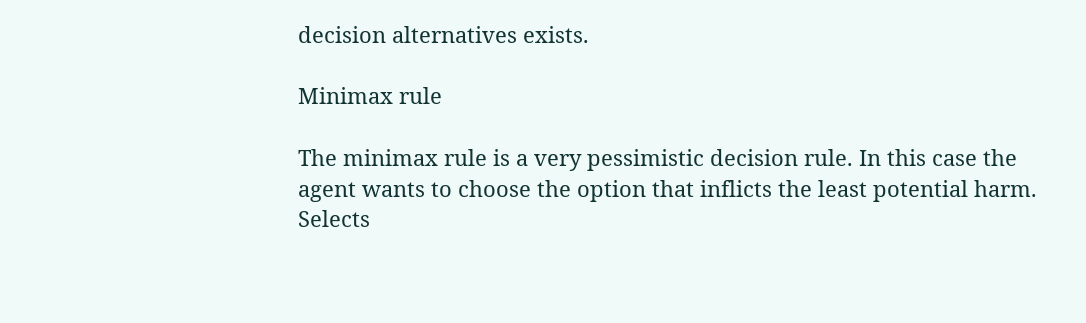decision alternatives exists.

Minimax rule

The minimax rule is a very pessimistic decision rule. In this case the agent wants to choose the option that inflicts the least potential harm. Selects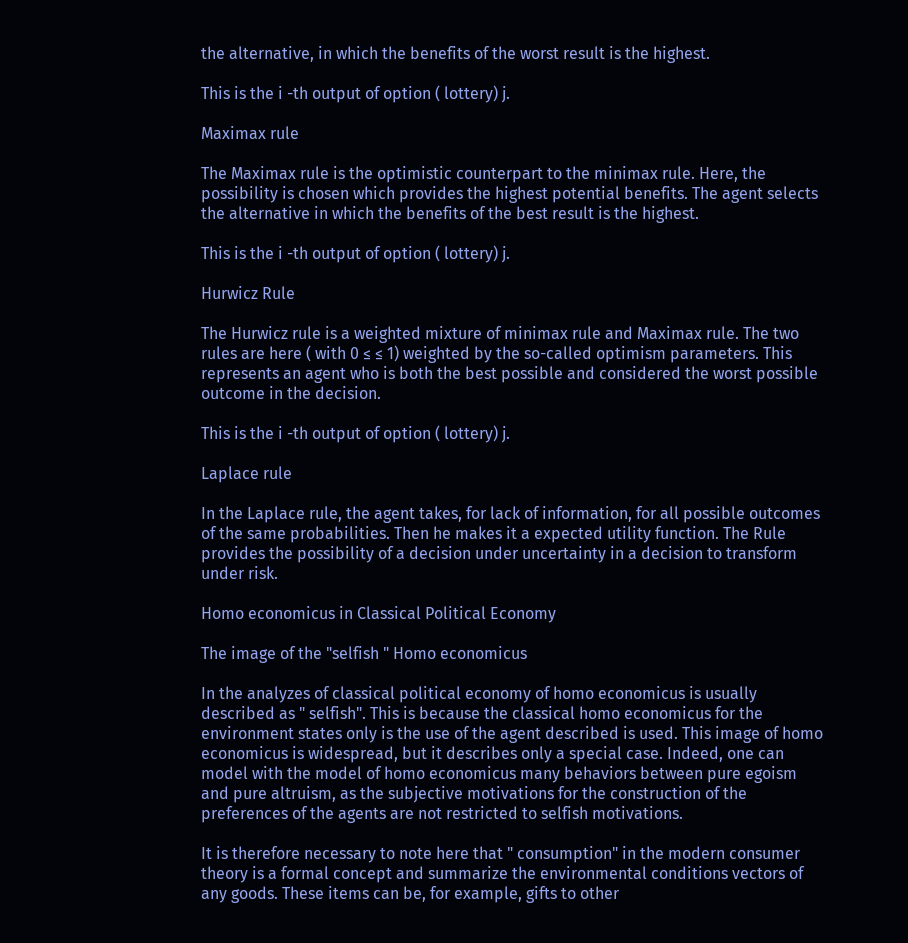the alternative, in which the benefits of the worst result is the highest.

This is the i -th output of option ( lottery) j.

Maximax rule

The Maximax rule is the optimistic counterpart to the minimax rule. Here, the possibility is chosen which provides the highest potential benefits. The agent selects the alternative in which the benefits of the best result is the highest.

This is the i -th output of option ( lottery) j.

Hurwicz Rule

The Hurwicz rule is a weighted mixture of minimax rule and Maximax rule. The two rules are here ( with 0 ≤ ≤ 1) weighted by the so-called optimism parameters. This represents an agent who is both the best possible and considered the worst possible outcome in the decision.

This is the i -th output of option ( lottery) j.

Laplace rule

In the Laplace rule, the agent takes, for lack of information, for all possible outcomes of the same probabilities. Then he makes it a expected utility function. The Rule provides the possibility of a decision under uncertainty in a decision to transform under risk.

Homo economicus in Classical Political Economy

The image of the "selfish " Homo economicus

In the analyzes of classical political economy of homo economicus is usually described as " selfish". This is because the classical homo economicus for the environment states only is the use of the agent described is used. This image of homo economicus is widespread, but it describes only a special case. Indeed, one can model with the model of homo economicus many behaviors between pure egoism and pure altruism, as the subjective motivations for the construction of the preferences of the agents are not restricted to selfish motivations.

It is therefore necessary to note here that " consumption" in the modern consumer theory is a formal concept and summarize the environmental conditions vectors of any goods. These items can be, for example, gifts to other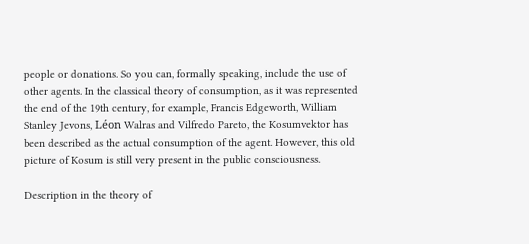people or donations. So you can, formally speaking, include the use of other agents. In the classical theory of consumption, as it was represented the end of the 19th century, for example, Francis Edgeworth, William Stanley Jevons, Léon Walras and Vilfredo Pareto, the Kosumvektor has been described as the actual consumption of the agent. However, this old picture of Kosum is still very present in the public consciousness.

Description in the theory of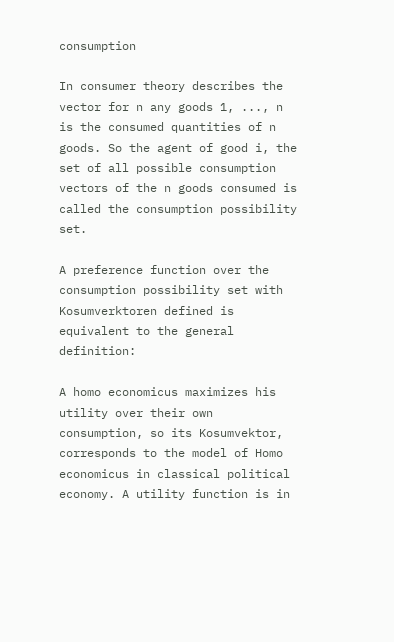consumption

In consumer theory describes the vector for n any goods 1, ..., n is the consumed quantities of n goods. So the agent of good i, the set of all possible consumption vectors of the n goods consumed is called the consumption possibility set.

A preference function over the consumption possibility set with Kosumverktoren defined is equivalent to the general definition:

A homo economicus maximizes his utility over their own consumption, so its Kosumvektor, corresponds to the model of Homo economicus in classical political economy. A utility function is in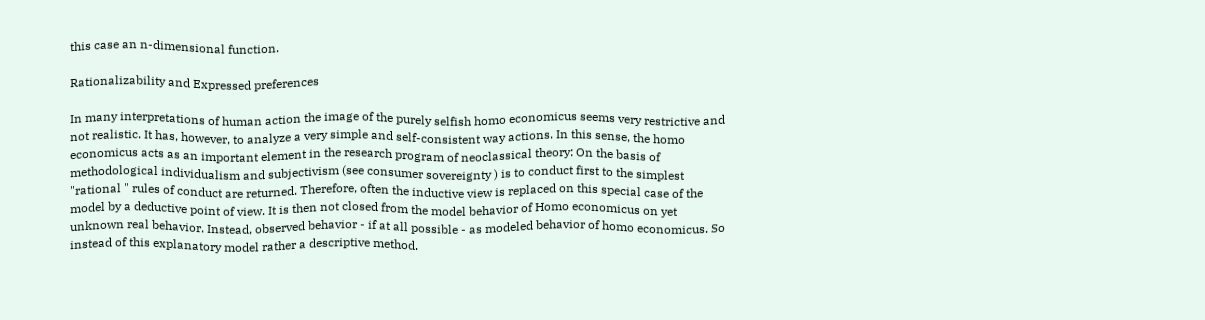this case an n-dimensional function.

Rationalizability and Expressed preferences

In many interpretations of human action the image of the purely selfish homo economicus seems very restrictive and not realistic. It has, however, to analyze a very simple and self-consistent way actions. In this sense, the homo economicus acts as an important element in the research program of neoclassical theory: On the basis of methodological individualism and subjectivism (see consumer sovereignty ) is to conduct first to the simplest "rational " rules of conduct are returned. Therefore, often the inductive view is replaced on this special case of the model by a deductive point of view. It is then not closed from the model behavior of Homo economicus on yet unknown real behavior. Instead, observed behavior - if at all possible - as modeled behavior of homo economicus. So instead of this explanatory model rather a descriptive method.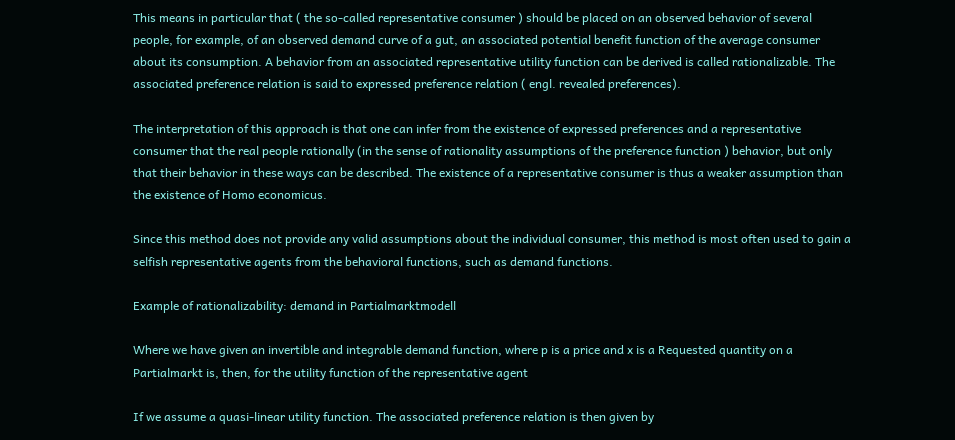This means in particular that ( the so-called representative consumer ) should be placed on an observed behavior of several people, for example, of an observed demand curve of a gut, an associated potential benefit function of the average consumer about its consumption. A behavior from an associated representative utility function can be derived is called rationalizable. The associated preference relation is said to expressed preference relation ( engl. revealed preferences).

The interpretation of this approach is that one can infer from the existence of expressed preferences and a representative consumer that the real people rationally (in the sense of rationality assumptions of the preference function ) behavior, but only that their behavior in these ways can be described. The existence of a representative consumer is thus a weaker assumption than the existence of Homo economicus.

Since this method does not provide any valid assumptions about the individual consumer, this method is most often used to gain a selfish representative agents from the behavioral functions, such as demand functions.

Example of rationalizability: demand in Partialmarktmodell

Where we have given an invertible and integrable demand function, where p is a price and x is a Requested quantity on a Partialmarkt is, then, for the utility function of the representative agent

If we assume a quasi-linear utility function. The associated preference relation is then given by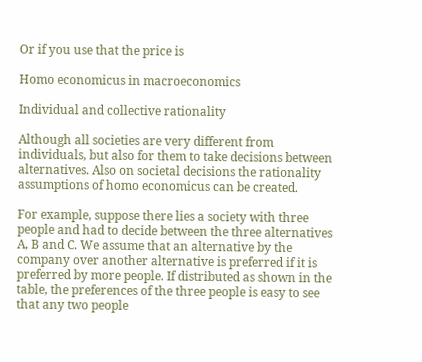Or if you use that the price is

Homo economicus in macroeconomics

Individual and collective rationality

Although all societies are very different from individuals, but also for them to take decisions between alternatives. Also on societal decisions the rationality assumptions of homo economicus can be created.

For example, suppose there lies a society with three people and had to decide between the three alternatives A, B and C. We assume that an alternative by the company over another alternative is preferred if it is preferred by more people. If distributed as shown in the table, the preferences of the three people is easy to see that any two people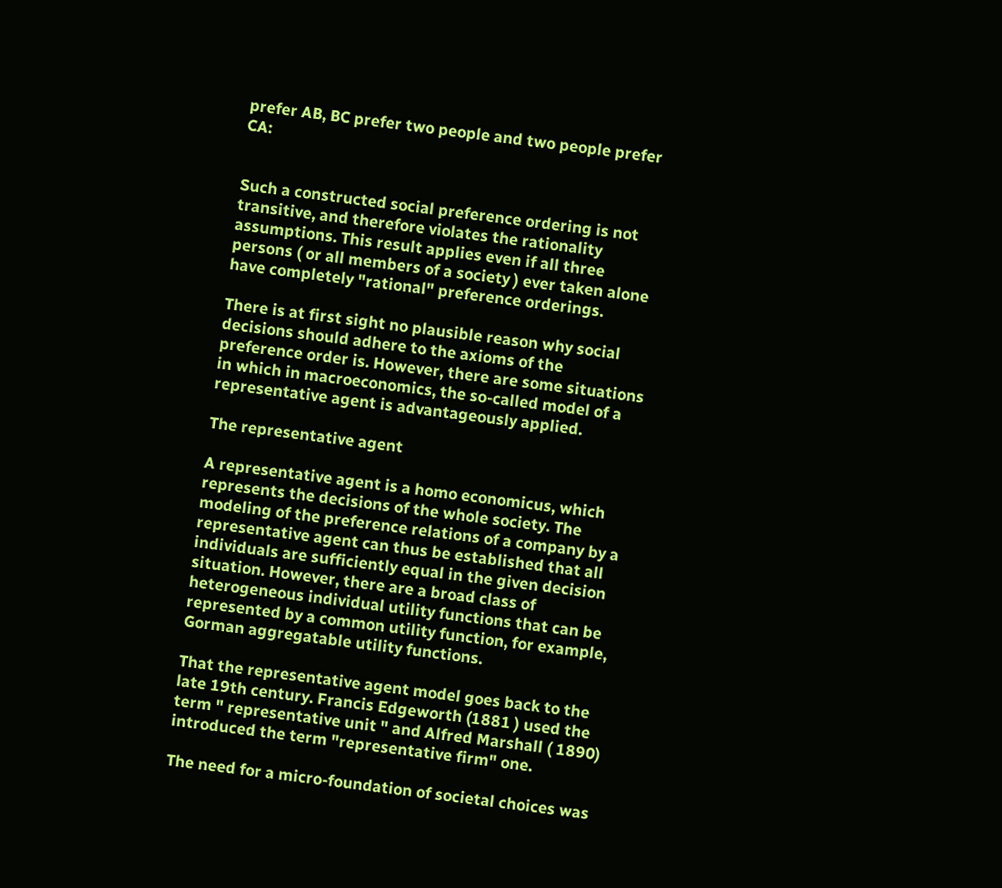prefer AB, BC prefer two people and two people prefer CA:


Such a constructed social preference ordering is not transitive, and therefore violates the rationality assumptions. This result applies even if all three persons ( or all members of a society ) ever taken alone have completely "rational" preference orderings.

There is at first sight no plausible reason why social decisions should adhere to the axioms of the preference order is. However, there are some situations in which in macroeconomics, the so-called model of a representative agent is advantageously applied.

The representative agent

A representative agent is a homo economicus, which represents the decisions of the whole society. The modeling of the preference relations of a company by a representative agent can thus be established that all individuals are sufficiently equal in the given decision situation. However, there are a broad class of heterogeneous individual utility functions that can be represented by a common utility function, for example, Gorman aggregatable utility functions.

That the representative agent model goes back to the late 19th century. Francis Edgeworth (1881 ) used the term " representative unit " and Alfred Marshall ( 1890) introduced the term "representative firm" one.

The need for a micro-foundation of societal choices was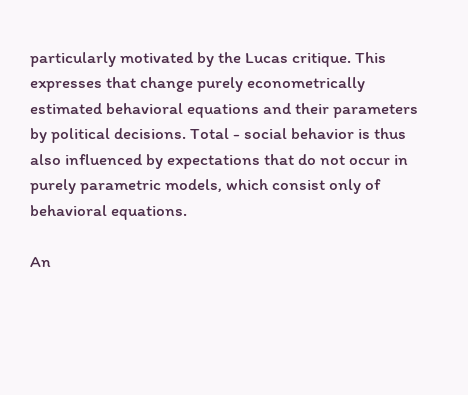particularly motivated by the Lucas critique. This expresses that change purely econometrically estimated behavioral equations and their parameters by political decisions. Total - social behavior is thus also influenced by expectations that do not occur in purely parametric models, which consist only of behavioral equations.

An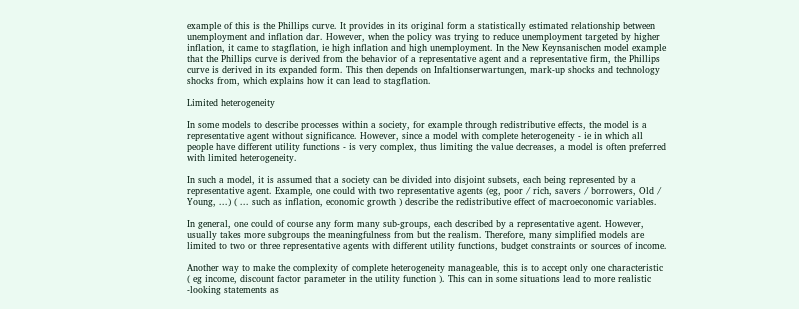example of this is the Phillips curve. It provides in its original form a statistically estimated relationship between unemployment and inflation dar. However, when the policy was trying to reduce unemployment targeted by higher inflation, it came to stagflation, ie high inflation and high unemployment. In the New Keynsanischen model example that the Phillips curve is derived from the behavior of a representative agent and a representative firm, the Phillips curve is derived in its expanded form. This then depends on Infaltionserwartungen, mark-up shocks and technology shocks from, which explains how it can lead to stagflation.

Limited heterogeneity

In some models to describe processes within a society, for example through redistributive effects, the model is a representative agent without significance. However, since a model with complete heterogeneity - ie in which all people have different utility functions - is very complex, thus limiting the value decreases, a model is often preferred with limited heterogeneity.

In such a model, it is assumed that a society can be divided into disjoint subsets, each being represented by a representative agent. Example, one could with two representative agents (eg, poor / rich, savers / borrowers, Old / Young, ...) ( ... such as inflation, economic growth ) describe the redistributive effect of macroeconomic variables.

In general, one could of course any form many sub-groups, each described by a representative agent. However, usually takes more subgroups the meaningfulness from but the realism. Therefore, many simplified models are limited to two or three representative agents with different utility functions, budget constraints or sources of income.

Another way to make the complexity of complete heterogeneity manageable, this is to accept only one characteristic ( eg income, discount factor parameter in the utility function ). This can in some situations lead to more realistic -looking statements as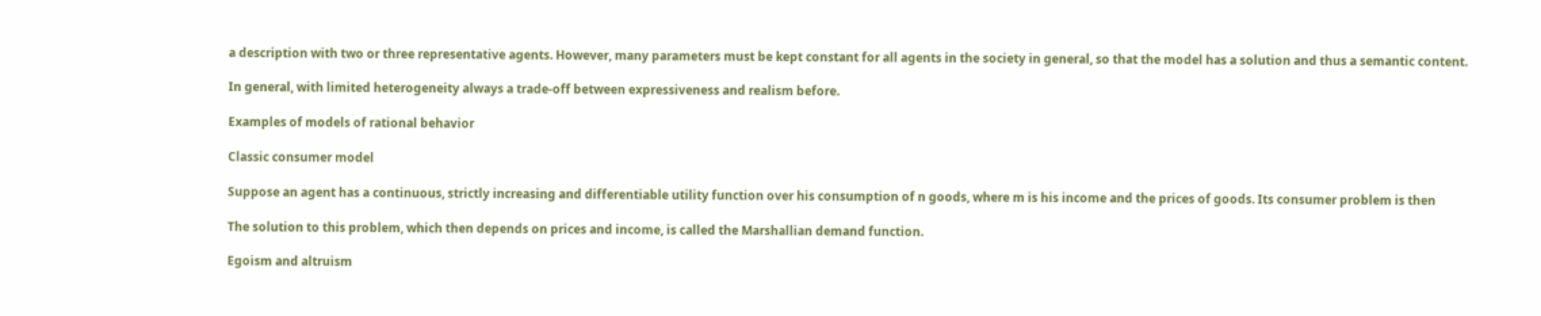a description with two or three representative agents. However, many parameters must be kept constant for all agents in the society in general, so that the model has a solution and thus a semantic content.

In general, with limited heterogeneity always a trade-off between expressiveness and realism before.

Examples of models of rational behavior

Classic consumer model

Suppose an agent has a continuous, strictly increasing and differentiable utility function over his consumption of n goods, where m is his income and the prices of goods. Its consumer problem is then

The solution to this problem, which then depends on prices and income, is called the Marshallian demand function.

Egoism and altruism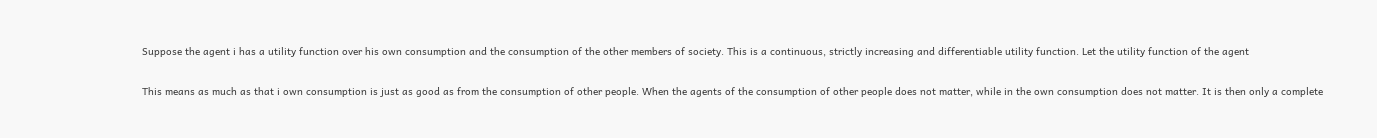Suppose the agent i has a utility function over his own consumption and the consumption of the other members of society. This is a continuous, strictly increasing and differentiable utility function. Let the utility function of the agent

This means as much as that i own consumption is just as good as from the consumption of other people. When the agents of the consumption of other people does not matter, while in the own consumption does not matter. It is then only a complete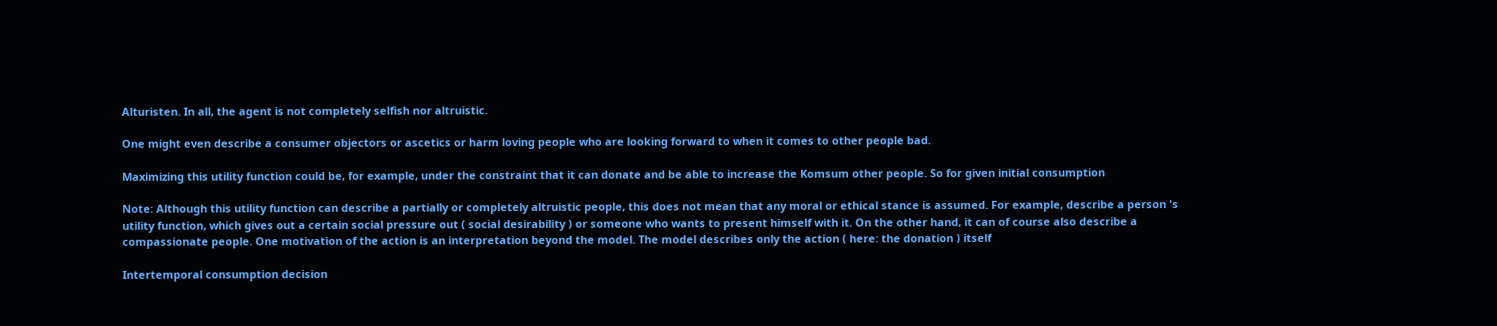Alturisten. In all, the agent is not completely selfish nor altruistic.

One might even describe a consumer objectors or ascetics or harm loving people who are looking forward to when it comes to other people bad.

Maximizing this utility function could be, for example, under the constraint that it can donate and be able to increase the Komsum other people. So for given initial consumption

Note: Although this utility function can describe a partially or completely altruistic people, this does not mean that any moral or ethical stance is assumed. For example, describe a person 's utility function, which gives out a certain social pressure out ( social desirability ) or someone who wants to present himself with it. On the other hand, it can of course also describe a compassionate people. One motivation of the action is an interpretation beyond the model. The model describes only the action ( here: the donation ) itself

Intertemporal consumption decision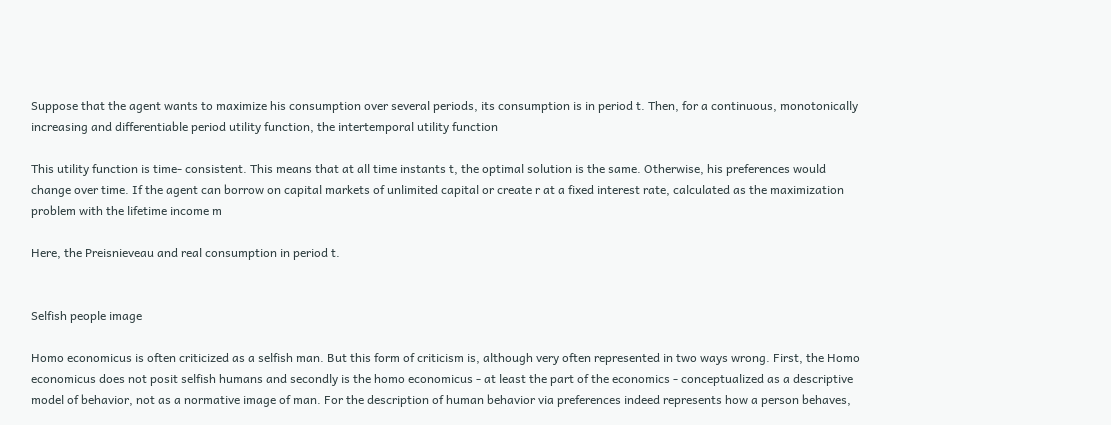Suppose that the agent wants to maximize his consumption over several periods, its consumption is in period t. Then, for a continuous, monotonically increasing and differentiable period utility function, the intertemporal utility function

This utility function is time- consistent. This means that at all time instants t, the optimal solution is the same. Otherwise, his preferences would change over time. If the agent can borrow on capital markets of unlimited capital or create r at a fixed interest rate, calculated as the maximization problem with the lifetime income m

Here, the Preisnieveau and real consumption in period t.


Selfish people image

Homo economicus is often criticized as a selfish man. But this form of criticism is, although very often represented in two ways wrong. First, the Homo economicus does not posit selfish humans and secondly is the homo economicus - at least the part of the economics - conceptualized as a descriptive model of behavior, not as a normative image of man. For the description of human behavior via preferences indeed represents how a person behaves,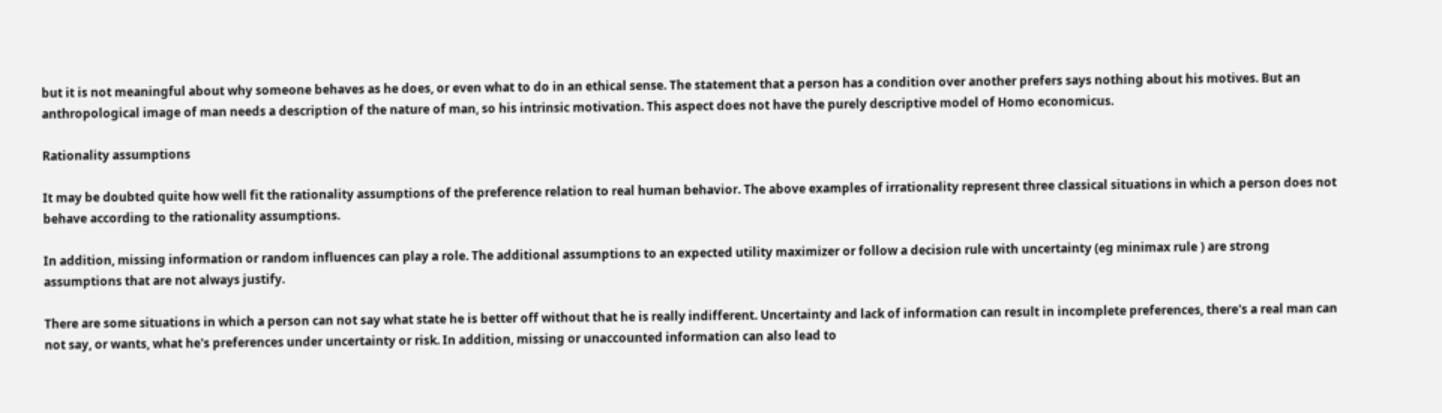but it is not meaningful about why someone behaves as he does, or even what to do in an ethical sense. The statement that a person has a condition over another prefers says nothing about his motives. But an anthropological image of man needs a description of the nature of man, so his intrinsic motivation. This aspect does not have the purely descriptive model of Homo economicus.

Rationality assumptions

It may be doubted quite how well fit the rationality assumptions of the preference relation to real human behavior. The above examples of irrationality represent three classical situations in which a person does not behave according to the rationality assumptions.

In addition, missing information or random influences can play a role. The additional assumptions to an expected utility maximizer or follow a decision rule with uncertainty (eg minimax rule ) are strong assumptions that are not always justify.

There are some situations in which a person can not say what state he is better off without that he is really indifferent. Uncertainty and lack of information can result in incomplete preferences, there's a real man can not say, or wants, what he's preferences under uncertainty or risk. In addition, missing or unaccounted information can also lead to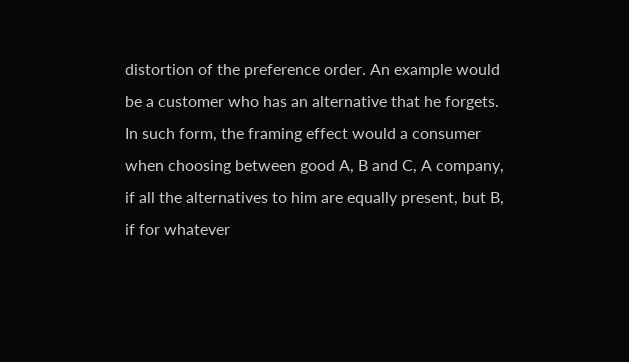distortion of the preference order. An example would be a customer who has an alternative that he forgets. In such form, the framing effect would a consumer when choosing between good A, B and C, A company, if all the alternatives to him are equally present, but B, if for whatever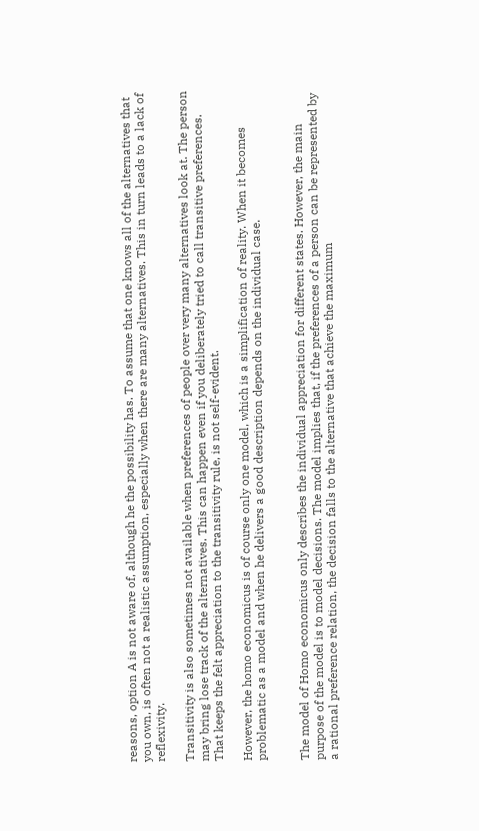reasons, option A is not aware of, although he the possibility has. To assume that one knows all of the alternatives that you own, is often not a realistic assumption, especially when there are many alternatives. This in turn leads to a lack of reflexivity.

Transitivity is also sometimes not available when preferences of people over very many alternatives look at. The person may bring lose track of the alternatives. This can happen even if you deliberately tried to call transitive preferences. That keeps the felt appreciation to the transitivity rule, is not self-evident.

However, the homo economicus is of course only one model, which is a simplification of reality. When it becomes problematic as a model and when he delivers a good description depends on the individual case.


The model of Homo economicus only describes the individual appreciation for different states. However, the main purpose of the model is to model decisions. The model implies that, if the preferences of a person can be represented by a rational preference relation, the decision falls to the alternative that achieve the maximum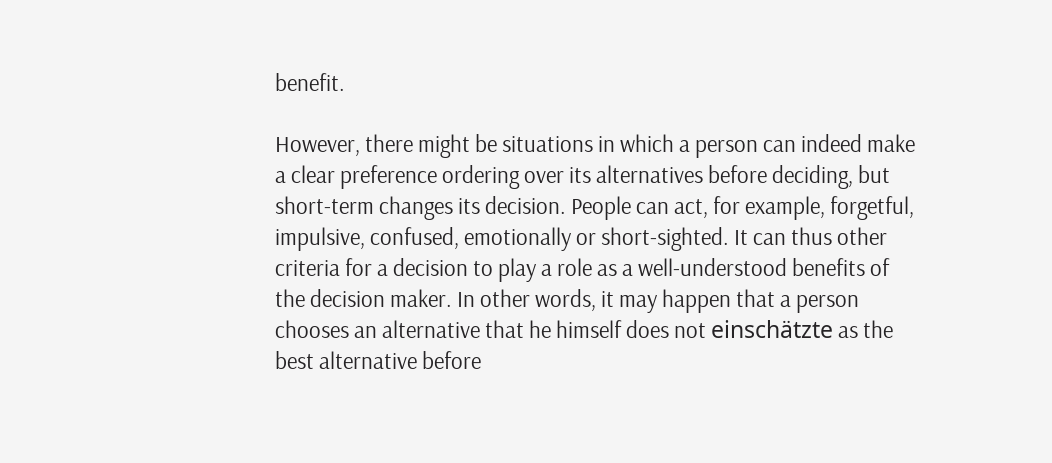benefit.

However, there might be situations in which a person can indeed make a clear preference ordering over its alternatives before deciding, but short-term changes its decision. People can act, for example, forgetful, impulsive, confused, emotionally or short-sighted. It can thus other criteria for a decision to play a role as a well-understood benefits of the decision maker. In other words, it may happen that a person chooses an alternative that he himself does not einschätzte as the best alternative before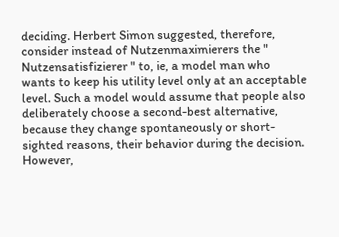deciding. Herbert Simon suggested, therefore, consider instead of Nutzenmaximierers the " Nutzensatisfizierer " to, ie, a model man who wants to keep his utility level only at an acceptable level. Such a model would assume that people also deliberately choose a second-best alternative, because they change spontaneously or short-sighted reasons, their behavior during the decision. However,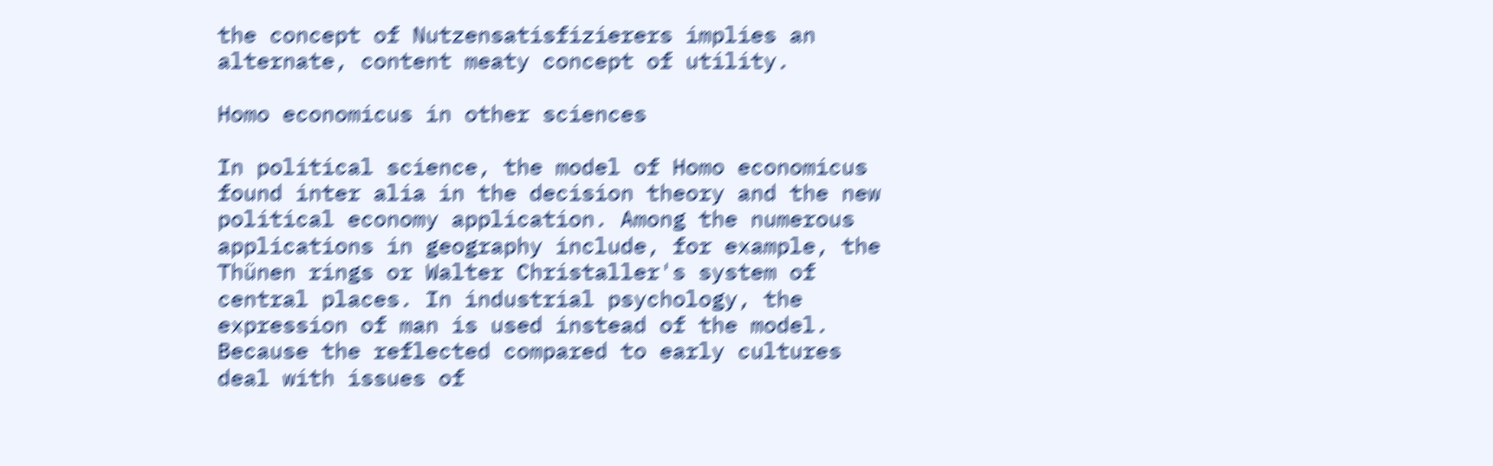the concept of Nutzensatisfizierers implies an alternate, content meaty concept of utility.

Homo economicus in other sciences

In political science, the model of Homo economicus found inter alia in the decision theory and the new political economy application. Among the numerous applications in geography include, for example, the Thünen rings or Walter Christaller's system of central places. In industrial psychology, the expression of man is used instead of the model. Because the reflected compared to early cultures deal with issues of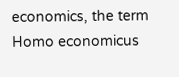economics, the term Homo economicus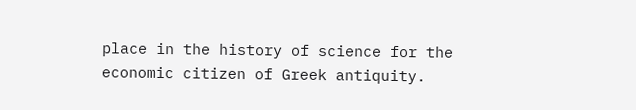place in the history of science for the economic citizen of Greek antiquity.